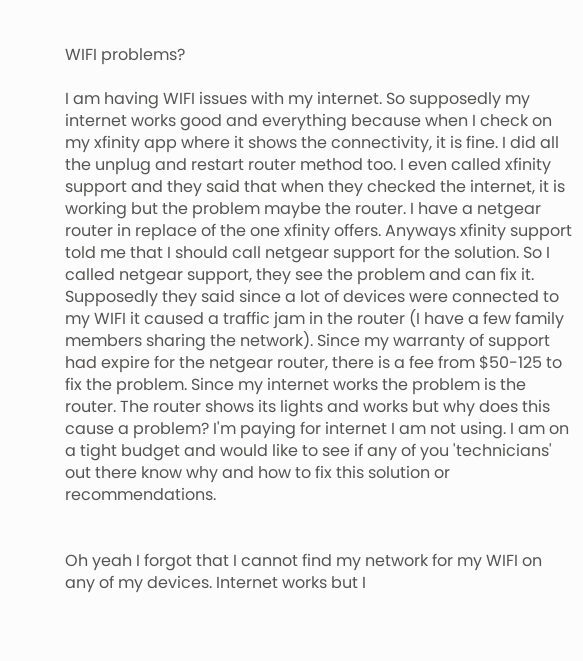WIFI problems?

I am having WIFI issues with my internet. So supposedly my internet works good and everything because when I check on my xfinity app where it shows the connectivity, it is fine. I did all the unplug and restart router method too. I even called xfinity support and they said that when they checked the internet, it is working but the problem maybe the router. I have a netgear router in replace of the one xfinity offers. Anyways xfinity support told me that I should call netgear support for the solution. So I called netgear support, they see the problem and can fix it. Supposedly they said since a lot of devices were connected to my WIFI it caused a traffic jam in the router (I have a few family members sharing the network). Since my warranty of support had expire for the netgear router, there is a fee from $50-125 to fix the problem. Since my internet works the problem is the router. The router shows its lights and works but why does this cause a problem? I'm paying for internet I am not using. I am on a tight budget and would like to see if any of you 'technicians' out there know why and how to fix this solution or recommendations.


Oh yeah I forgot that I cannot find my network for my WIFI on any of my devices. Internet works but I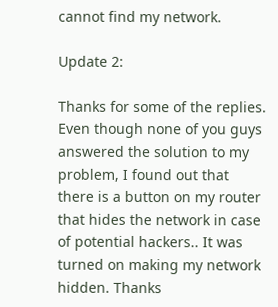cannot find my network.

Update 2:

Thanks for some of the replies. Even though none of you guys answered the solution to my problem, I found out that there is a button on my router that hides the network in case of potential hackers.. It was turned on making my network hidden. Thanks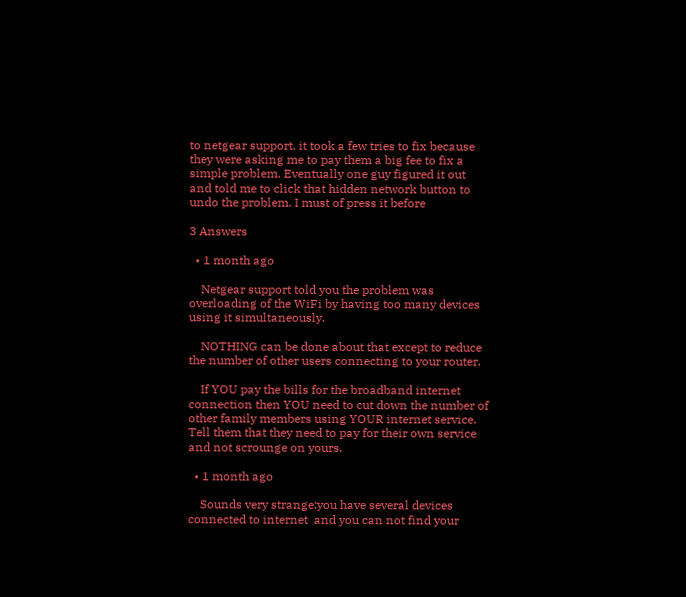to netgear support, it took a few tries to fix because they were asking me to pay them a big fee to fix a simple problem. Eventually one guy figured it out and told me to click that hidden network button to undo the problem. I must of press it before

3 Answers

  • 1 month ago

    Netgear support told you the problem was overloading of the WiFi by having too many devices using it simultaneously.

    NOTHING can be done about that except to reduce the number of other users connecting to your router.

    If YOU pay the bills for the broadband internet connection then YOU need to cut down the number of other family members using YOUR internet service.  Tell them that they need to pay for their own service and not scrounge on yours.

  • 1 month ago

    Sounds very strange:you have several devices connected to internet  and you can not find your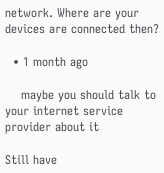network. Where are your devices are connected then?

  • 1 month ago

    maybe you should talk to your internet service provider about it

Still have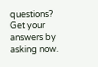questions? Get your answers by asking now.